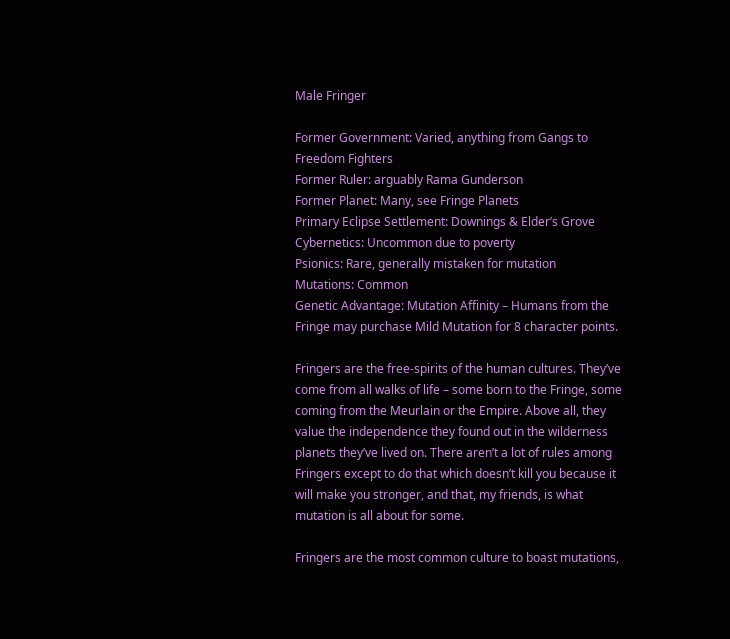Male Fringer

Former Government: Varied, anything from Gangs to Freedom Fighters
Former Ruler: arguably Rama Gunderson
Former Planet: Many, see Fringe Planets
Primary Eclipse Settlement: Downings & Elder’s Grove
Cybernetics: Uncommon due to poverty
Psionics: Rare, generally mistaken for mutation
Mutations: Common
Genetic Advantage: Mutation Affinity – Humans from the Fringe may purchase Mild Mutation for 8 character points.

Fringers are the free-spirits of the human cultures. They’ve come from all walks of life – some born to the Fringe, some coming from the Meurlain or the Empire. Above all, they value the independence they found out in the wilderness planets they’ve lived on. There aren’t a lot of rules among Fringers except to do that which doesn’t kill you because it will make you stronger, and that, my friends, is what mutation is all about for some.

Fringers are the most common culture to boast mutations,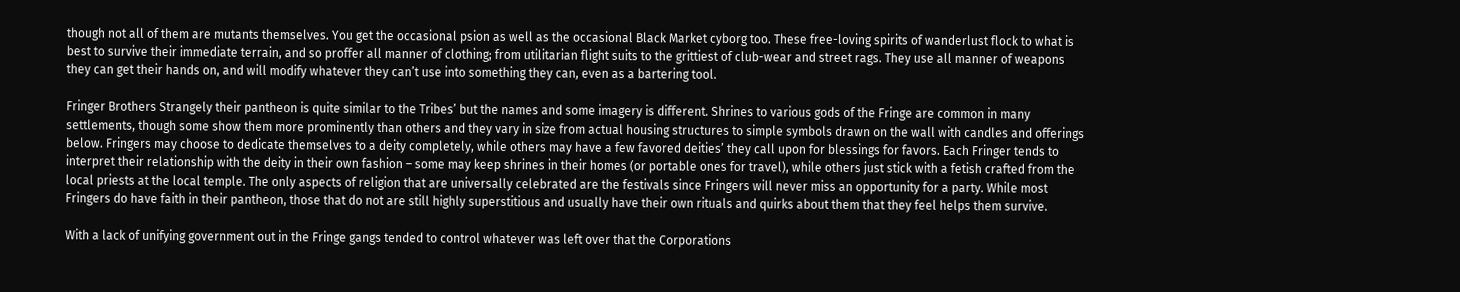though not all of them are mutants themselves. You get the occasional psion as well as the occasional Black Market cyborg too. These free-loving spirits of wanderlust flock to what is best to survive their immediate terrain, and so proffer all manner of clothing; from utilitarian flight suits to the grittiest of club-wear and street rags. They use all manner of weapons they can get their hands on, and will modify whatever they can’t use into something they can, even as a bartering tool.

Fringer Brothers Strangely their pantheon is quite similar to the Tribes’ but the names and some imagery is different. Shrines to various gods of the Fringe are common in many settlements, though some show them more prominently than others and they vary in size from actual housing structures to simple symbols drawn on the wall with candles and offerings below. Fringers may choose to dedicate themselves to a deity completely, while others may have a few favored deities’ they call upon for blessings for favors. Each Fringer tends to interpret their relationship with the deity in their own fashion – some may keep shrines in their homes (or portable ones for travel), while others just stick with a fetish crafted from the local priests at the local temple. The only aspects of religion that are universally celebrated are the festivals since Fringers will never miss an opportunity for a party. While most Fringers do have faith in their pantheon, those that do not are still highly superstitious and usually have their own rituals and quirks about them that they feel helps them survive.

With a lack of unifying government out in the Fringe gangs tended to control whatever was left over that the Corporations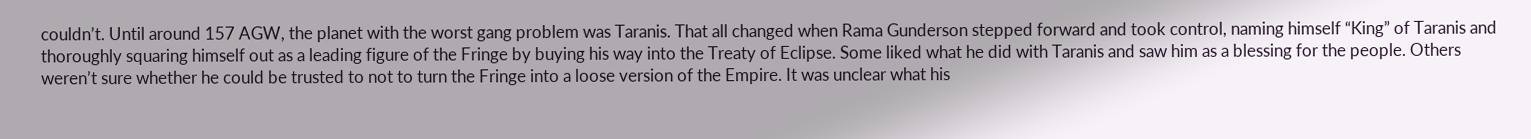couldn’t. Until around 157 AGW, the planet with the worst gang problem was Taranis. That all changed when Rama Gunderson stepped forward and took control, naming himself “King” of Taranis and thoroughly squaring himself out as a leading figure of the Fringe by buying his way into the Treaty of Eclipse. Some liked what he did with Taranis and saw him as a blessing for the people. Others weren’t sure whether he could be trusted to not to turn the Fringe into a loose version of the Empire. It was unclear what his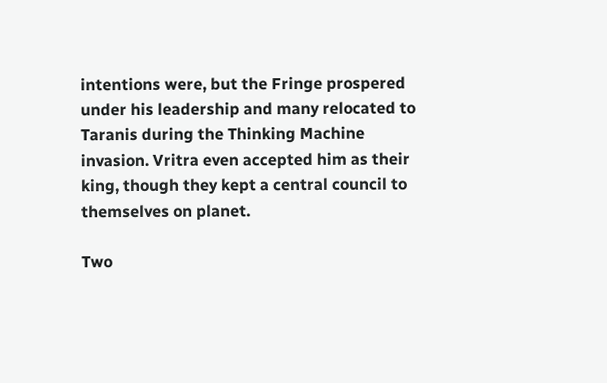intentions were, but the Fringe prospered under his leadership and many relocated to Taranis during the Thinking Machine invasion. Vritra even accepted him as their king, though they kept a central council to themselves on planet.

Two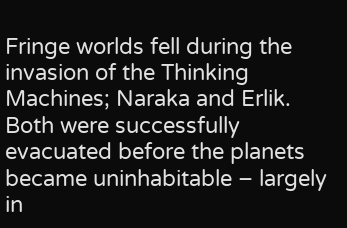Fringe worlds fell during the invasion of the Thinking Machines; Naraka and Erlik. Both were successfully evacuated before the planets became uninhabitable – largely in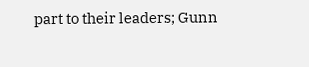part to their leaders; Gunn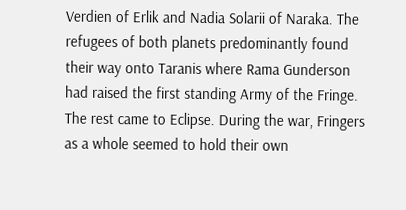Verdien of Erlik and Nadia Solarii of Naraka. The refugees of both planets predominantly found their way onto Taranis where Rama Gunderson had raised the first standing Army of the Fringe. The rest came to Eclipse. During the war, Fringers as a whole seemed to hold their own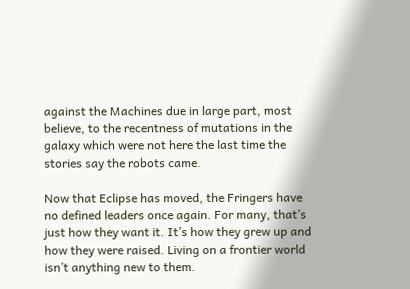against the Machines due in large part, most believe, to the recentness of mutations in the galaxy which were not here the last time the stories say the robots came.

Now that Eclipse has moved, the Fringers have no defined leaders once again. For many, that’s just how they want it. It’s how they grew up and how they were raised. Living on a frontier world isn’t anything new to them.